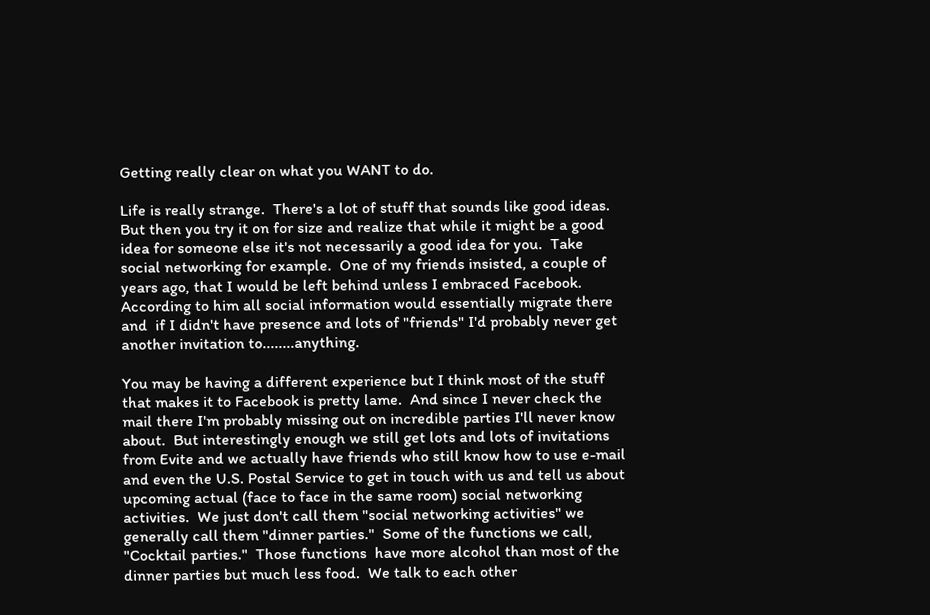Getting really clear on what you WANT to do.

Life is really strange.  There's a lot of stuff that sounds like good ideas.  But then you try it on for size and realize that while it might be a good idea for someone else it's not necessarily a good idea for you.  Take social networking for example.  One of my friends insisted, a couple of years ago, that I would be left behind unless I embraced Facebook. According to him all social information would essentially migrate there and  if I didn't have presence and lots of "friends" I'd probably never get another invitation to........anything.

You may be having a different experience but I think most of the stuff that makes it to Facebook is pretty lame.  And since I never check the mail there I'm probably missing out on incredible parties I'll never know about.  But interestingly enough we still get lots and lots of invitations from Evite and we actually have friends who still know how to use e-mail and even the U.S. Postal Service to get in touch with us and tell us about upcoming actual (face to face in the same room) social networking activities.  We just don't call them "social networking activities" we generally call them "dinner parties."  Some of the functions we call, "Cocktail parties."  Those functions  have more alcohol than most of the dinner parties but much less food.  We talk to each other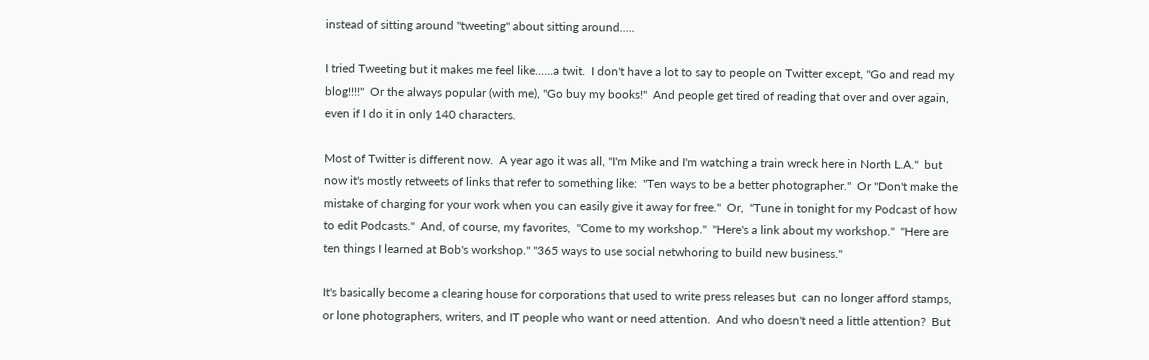instead of sitting around "tweeting" about sitting around.....

I tried Tweeting but it makes me feel like......a twit.  I don't have a lot to say to people on Twitter except, "Go and read my blog!!!!"  Or the always popular (with me), "Go buy my books!"  And people get tired of reading that over and over again, even if I do it in only 140 characters.

Most of Twitter is different now.  A year ago it was all, "I'm Mike and I'm watching a train wreck here in North L.A."  but now it's mostly retweets of links that refer to something like:  "Ten ways to be a better photographer."  Or "Don't make the mistake of charging for your work when you can easily give it away for free."  Or,  "Tune in tonight for my Podcast of how to edit Podcasts."  And, of course, my favorites,  "Come to my workshop."  "Here's a link about my workshop."  "Here are ten things I learned at Bob's workshop." "365 ways to use social netwhoring to build new business."

It's basically become a clearing house for corporations that used to write press releases but  can no longer afford stamps, or lone photographers, writers, and IT people who want or need attention.  And who doesn't need a little attention?  But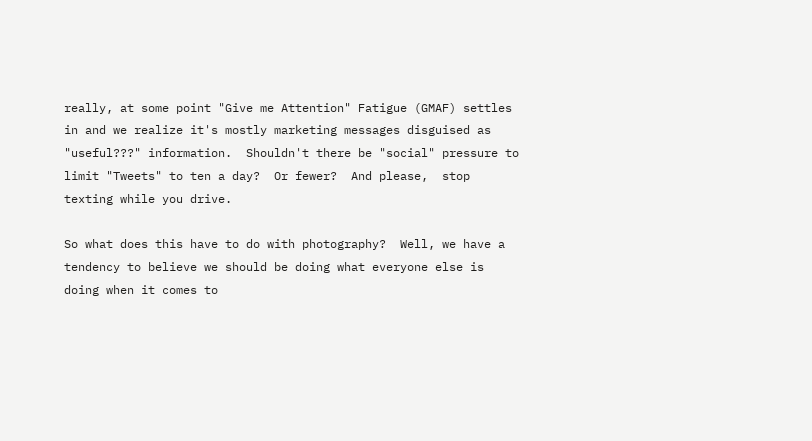really, at some point "Give me Attention" Fatigue (GMAF) settles in and we realize it's mostly marketing messages disguised as "useful???" information.  Shouldn't there be "social" pressure to limit "Tweets" to ten a day?  Or fewer?  And please,  stop texting while you drive.

So what does this have to do with photography?  Well, we have a  tendency to believe we should be doing what everyone else is doing when it comes to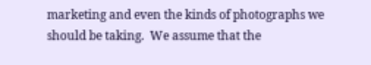marketing and even the kinds of photographs we should be taking.  We assume that the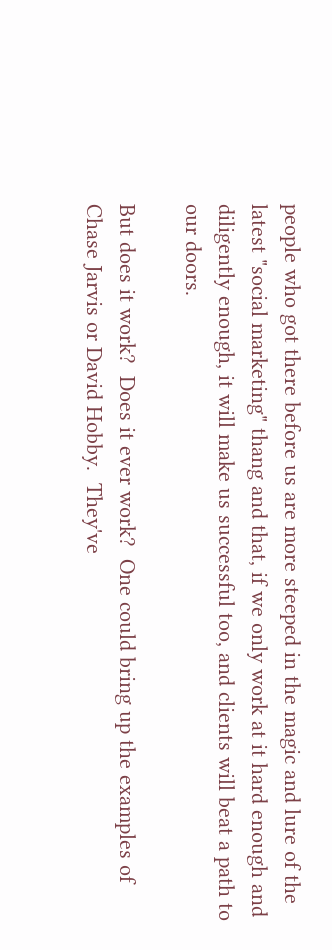people who got there before us are more steeped in the magic and lure of the latest "social marketing" thang and that, if we only work at it hard enough and diligently enough, it will make us successful too, and clients will beat a path to our doors.

But does it work?  Does it ever work?  One could bring up the examples of Chase Jarvis or David Hobby.  They've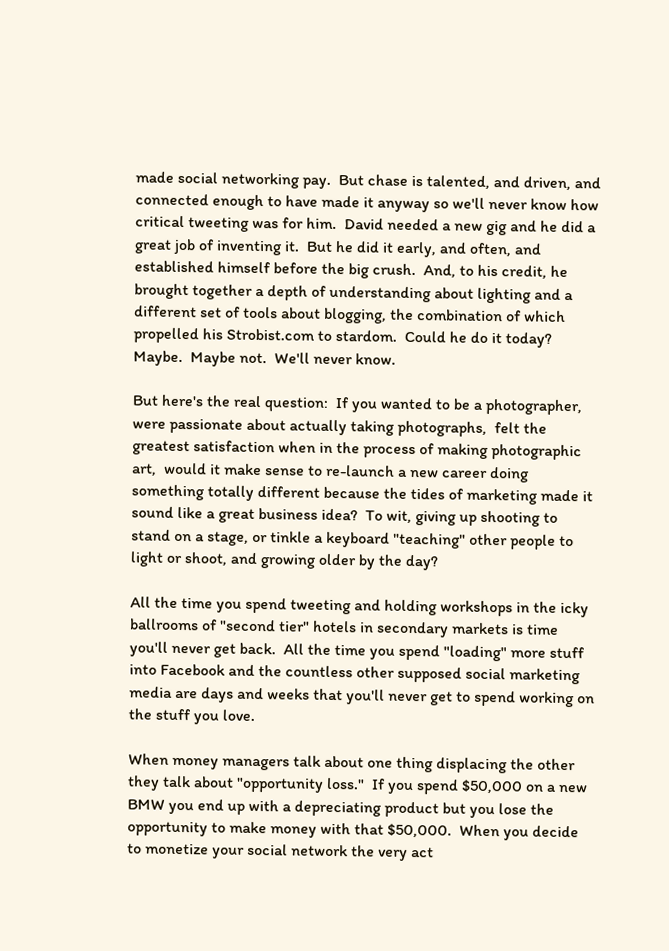made social networking pay.  But chase is talented, and driven, and connected enough to have made it anyway so we'll never know how critical tweeting was for him.  David needed a new gig and he did a great job of inventing it.  But he did it early, and often, and established himself before the big crush.  And, to his credit, he brought together a depth of understanding about lighting and a different set of tools about blogging, the combination of which propelled his Strobist.com to stardom.  Could he do it today?  Maybe.  Maybe not.  We'll never know.

But here's the real question:  If you wanted to be a photographer,  were passionate about actually taking photographs,  felt the greatest satisfaction when in the process of making photographic art,  would it make sense to re-launch a new career doing something totally different because the tides of marketing made it sound like a great business idea?  To wit, giving up shooting to stand on a stage, or tinkle a keyboard "teaching" other people to light or shoot, and growing older by the day?

All the time you spend tweeting and holding workshops in the icky ballrooms of "second tier" hotels in secondary markets is time you'll never get back.  All the time you spend "loading" more stuff into Facebook and the countless other supposed social marketing media are days and weeks that you'll never get to spend working on the stuff you love.

When money managers talk about one thing displacing the other they talk about "opportunity loss."  If you spend $50,000 on a new BMW you end up with a depreciating product but you lose the opportunity to make money with that $50,000.  When you decide to monetize your social network the very act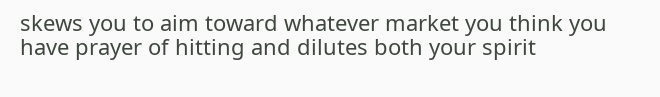skews you to aim toward whatever market you think you have prayer of hitting and dilutes both your spirit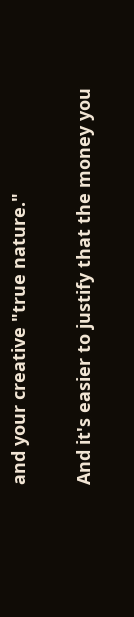and your creative "true nature."

And it's easier to justify that the money you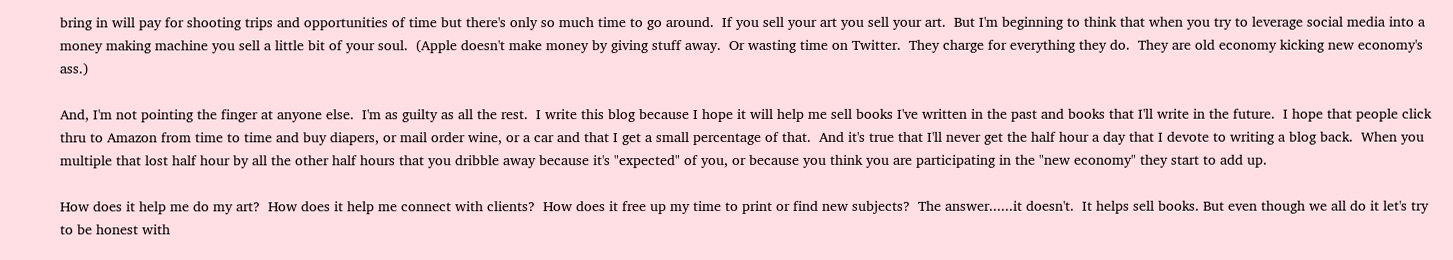bring in will pay for shooting trips and opportunities of time but there's only so much time to go around.  If you sell your art you sell your art.  But I'm beginning to think that when you try to leverage social media into a money making machine you sell a little bit of your soul.  (Apple doesn't make money by giving stuff away.  Or wasting time on Twitter.  They charge for everything they do.  They are old economy kicking new economy's ass.)

And, I'm not pointing the finger at anyone else.  I'm as guilty as all the rest.  I write this blog because I hope it will help me sell books I've written in the past and books that I'll write in the future.  I hope that people click thru to Amazon from time to time and buy diapers, or mail order wine, or a car and that I get a small percentage of that.  And it's true that I'll never get the half hour a day that I devote to writing a blog back.  When you multiple that lost half hour by all the other half hours that you dribble away because it's "expected" of you, or because you think you are participating in the "new economy" they start to add up.

How does it help me do my art?  How does it help me connect with clients?  How does it free up my time to print or find new subjects?  The answer......it doesn't.  It helps sell books. But even though we all do it let's try to be honest with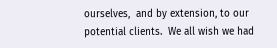ourselves,  and by extension, to our potential clients.  We all wish we had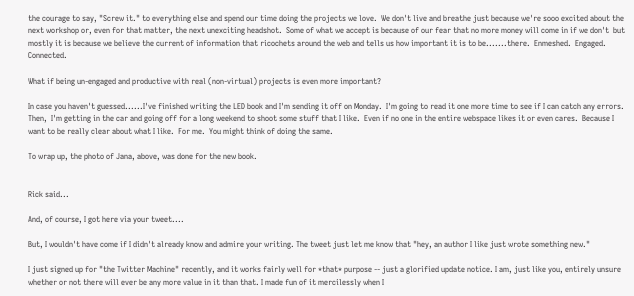the courage to say, "Screw it." to everything else and spend our time doing the projects we love.  We don't live and breathe just because we're sooo excited about the next workshop or, even for that matter, the next unexciting headshot.  Some of what we accept is because of our fear that no more money will come in if we don't  but mostly it is because we believe the current of information that ricochets around the web and tells us how important it is to be.......there.  Enmeshed.  Engaged.  Connected.

What if being un-engaged and productive with real (non-virtual) projects is even more important?

In case you haven't guessed......I've finished writing the LED book and I'm sending it off on Monday.  I'm going to read it one more time to see if I can catch any errors.  Then,  I'm getting in the car and going off for a long weekend to shoot some stuff that I like.  Even if no one in the entire webspace likes it or even cares.  Because I want to be really clear about what I like.  For me.  You might think of doing the same.

To wrap up, the photo of Jana, above, was done for the new book.


Rick said...

And, of course, I got here via your tweet....

But, I wouldn't have come if I didn't already know and admire your writing. The tweet just let me know that "hey, an author I like just wrote something new."

I just signed up for "the Twitter Machine" recently, and it works fairly well for *that* purpose -- just a glorified update notice. I am, just like you, entirely unsure whether or not there will ever be any more value in it than that. I made fun of it mercilessly when I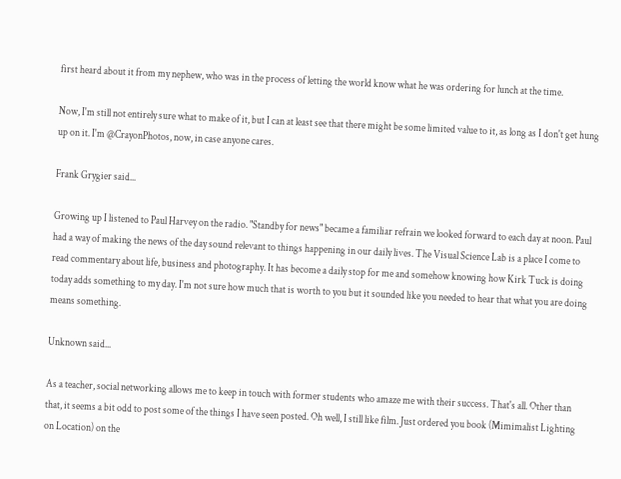first heard about it from my nephew, who was in the process of letting the world know what he was ordering for lunch at the time.

Now, I'm still not entirely sure what to make of it, but I can at least see that there might be some limited value to it, as long as I don't get hung up on it. I'm @CrayonPhotos, now, in case anyone cares.

Frank Grygier said...

Growing up I listened to Paul Harvey on the radio. "Standby for news" became a familiar refrain we looked forward to each day at noon. Paul had a way of making the news of the day sound relevant to things happening in our daily lives. The Visual Science Lab is a place I come to read commentary about life, business and photography. It has become a daily stop for me and somehow knowing how Kirk Tuck is doing today adds something to my day. I'm not sure how much that is worth to you but it sounded like you needed to hear that what you are doing means something.

Unknown said...

As a teacher, social networking allows me to keep in touch with former students who amaze me with their success. That's all. Other than that, it seems a bit odd to post some of the things I have seen posted. Oh well, I still like film. Just ordered you book (Mimimalist Lighting on Location) on the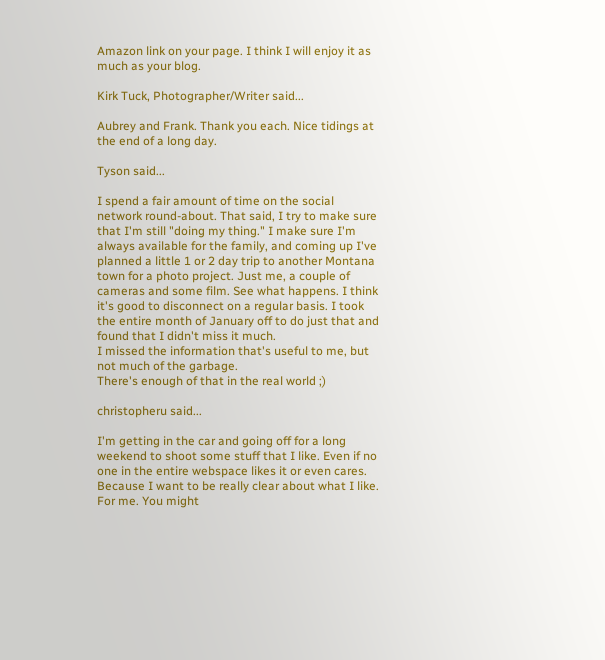Amazon link on your page. I think I will enjoy it as much as your blog.

Kirk Tuck, Photographer/Writer said...

Aubrey and Frank. Thank you each. Nice tidings at the end of a long day.

Tyson said...

I spend a fair amount of time on the social network round-about. That said, I try to make sure that I'm still "doing my thing." I make sure I'm always available for the family, and coming up I've planned a little 1 or 2 day trip to another Montana town for a photo project. Just me, a couple of cameras and some film. See what happens. I think it's good to disconnect on a regular basis. I took the entire month of January off to do just that and found that I didn't miss it much.
I missed the information that's useful to me, but not much of the garbage.
There's enough of that in the real world ;)

christopheru said...

I'm getting in the car and going off for a long weekend to shoot some stuff that I like. Even if no one in the entire webspace likes it or even cares. Because I want to be really clear about what I like. For me. You might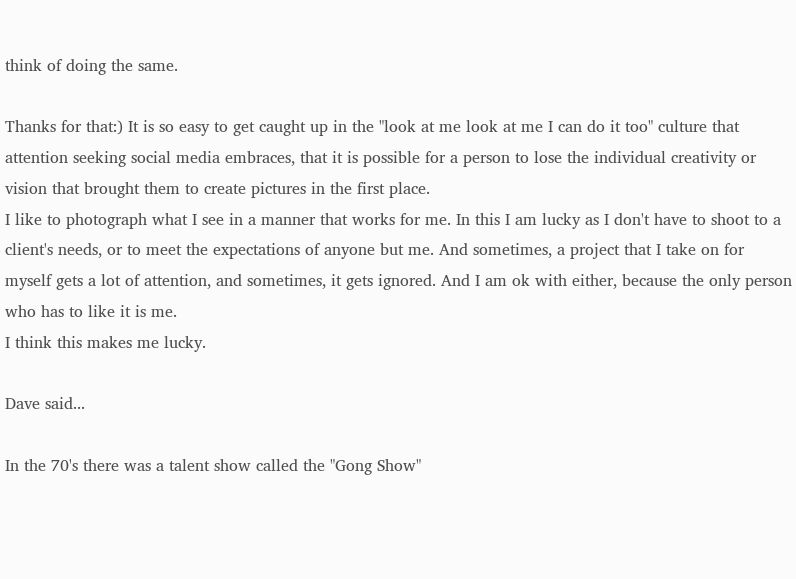think of doing the same.

Thanks for that:) It is so easy to get caught up in the "look at me look at me I can do it too" culture that attention seeking social media embraces, that it is possible for a person to lose the individual creativity or vision that brought them to create pictures in the first place.
I like to photograph what I see in a manner that works for me. In this I am lucky as I don't have to shoot to a client's needs, or to meet the expectations of anyone but me. And sometimes, a project that I take on for myself gets a lot of attention, and sometimes, it gets ignored. And I am ok with either, because the only person who has to like it is me.
I think this makes me lucky.

Dave said...

In the 70's there was a talent show called the "Gong Show"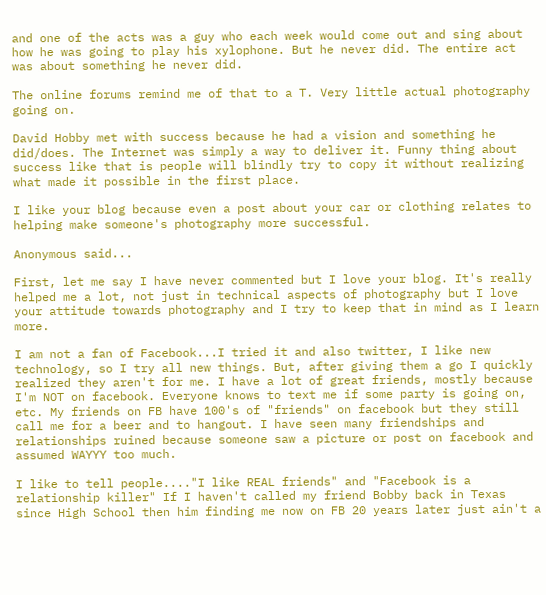and one of the acts was a guy who each week would come out and sing about how he was going to play his xylophone. But he never did. The entire act was about something he never did.

The online forums remind me of that to a T. Very little actual photography going on.

David Hobby met with success because he had a vision and something he did/does. The Internet was simply a way to deliver it. Funny thing about success like that is people will blindly try to copy it without realizing what made it possible in the first place.

I like your blog because even a post about your car or clothing relates to helping make someone's photography more successful.

Anonymous said...

First, let me say I have never commented but I love your blog. It's really helped me a lot, not just in technical aspects of photography but I love your attitude towards photography and I try to keep that in mind as I learn more.

I am not a fan of Facebook...I tried it and also twitter, I like new technology, so I try all new things. But, after giving them a go I quickly realized they aren't for me. I have a lot of great friends, mostly because I'm NOT on facebook. Everyone knows to text me if some party is going on, etc. My friends on FB have 100's of "friends" on facebook but they still call me for a beer and to hangout. I have seen many friendships and relationships ruined because someone saw a picture or post on facebook and assumed WAYYY too much.

I like to tell people...."I like REAL friends" and "Facebook is a relationship killer" If I haven't called my friend Bobby back in Texas since High School then him finding me now on FB 20 years later just ain't a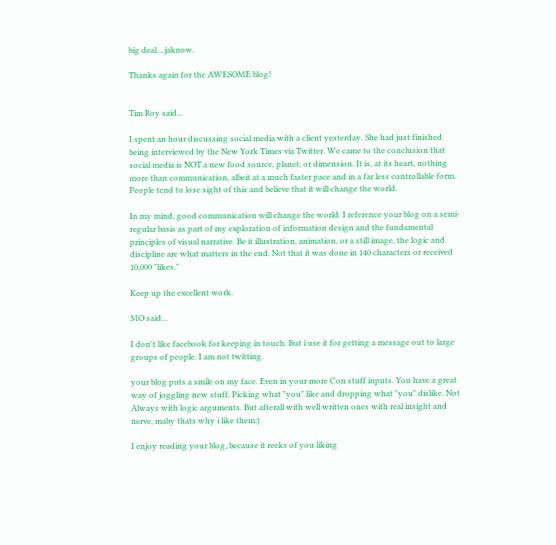big deal....jaknow.

Thanks again for the AWESOME blog!


Tim Roy said...

I spent an hour discussing social media with a client yesterday. She had just finished being interviewed by the New York Times via Twitter. We came to the conclusion that social media is NOT a new food source, planet, or dimension. It is, at its heart, nothing more than communication, albeit at a much faster pace and in a far less controllable form. People tend to lose sight of this and believe that it will change the world.

In my mind, good communication will change the world. I reference your blog on a semi-regular basis as part of my exploration of information design and the fundamental principles of visual narrative. Be it illustration, animation, or a still image, the logic and discipline are what matters in the end. Not that it was done in 140 characters or received 10,000 "likes."

Keep up the excellent work.

MO said...

I don't like facebook for keeping in touch. But i use it for getting a message out to large groups of people. I am not twitting.

your blog puts a smile on my face. Even in your more Con stuff inputs. You have a great way of joggling new stuff. Picking what "you" like and dropping what "you" dislike. Not Always with logic arguments. But afterall with well written ones with real insight and nerve, maby thats why i like them:)

I enjoy reading your blog, because it reeks of you liking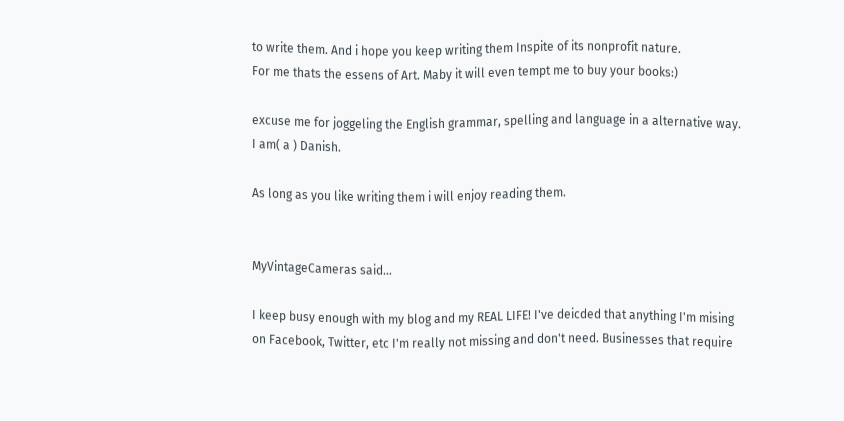to write them. And i hope you keep writing them Inspite of its nonprofit nature.
For me thats the essens of Art. Maby it will even tempt me to buy your books:)

excuse me for joggeling the English grammar, spelling and language in a alternative way. I am( a ) Danish.

As long as you like writing them i will enjoy reading them.


MyVintageCameras said...

I keep busy enough with my blog and my REAL LIFE! I've deicded that anything I'm mising on Facebook, Twitter, etc I'm really not missing and don't need. Businesses that require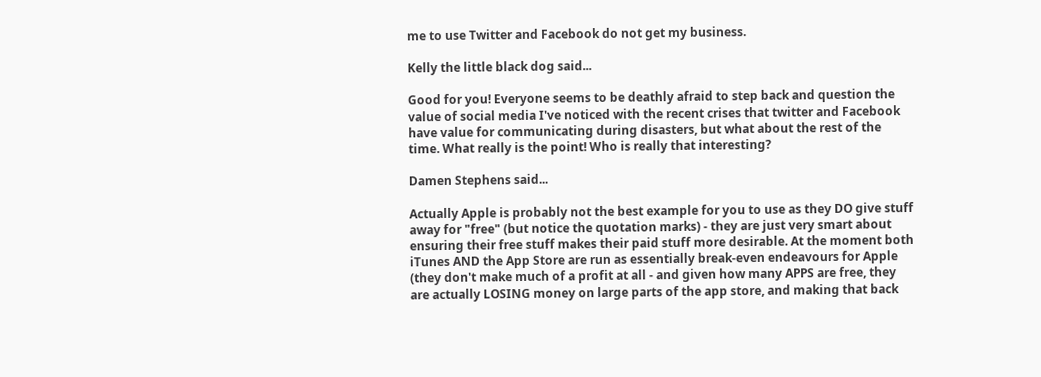me to use Twitter and Facebook do not get my business.

Kelly the little black dog said...

Good for you! Everyone seems to be deathly afraid to step back and question the value of social media I've noticed with the recent crises that twitter and Facebook have value for communicating during disasters, but what about the rest of the time. What really is the point! Who is really that interesting?

Damen Stephens said...

Actually Apple is probably not the best example for you to use as they DO give stuff away for "free" (but notice the quotation marks) - they are just very smart about ensuring their free stuff makes their paid stuff more desirable. At the moment both iTunes AND the App Store are run as essentially break-even endeavours for Apple (they don't make much of a profit at all - and given how many APPS are free, they are actually LOSING money on large parts of the app store, and making that back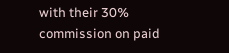with their 30% commission on paid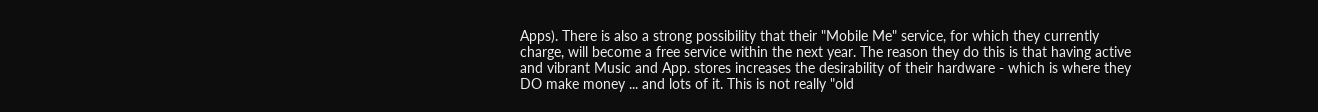Apps). There is also a strong possibility that their "Mobile Me" service, for which they currently charge, will become a free service within the next year. The reason they do this is that having active and vibrant Music and App. stores increases the desirability of their hardware - which is where they DO make money ... and lots of it. This is not really "old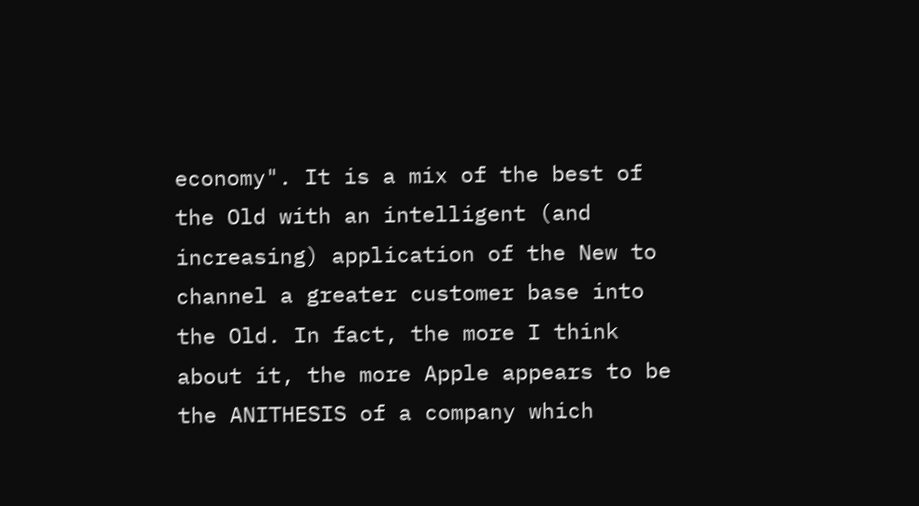economy". It is a mix of the best of the Old with an intelligent (and increasing) application of the New to channel a greater customer base into the Old. In fact, the more I think about it, the more Apple appears to be the ANITHESIS of a company which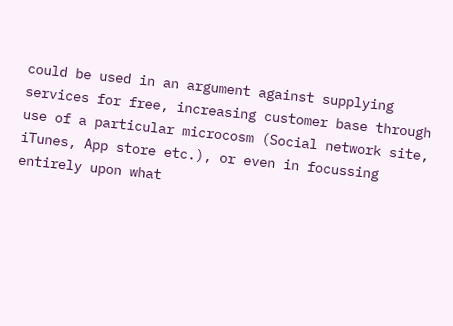could be used in an argument against supplying services for free, increasing customer base through use of a particular microcosm (Social network site, iTunes, App store etc.), or even in focussing entirely upon what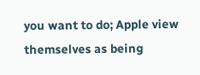you want to do; Apple view themselves as being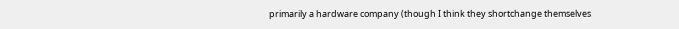primarily a hardware company (though I think they shortchange themselves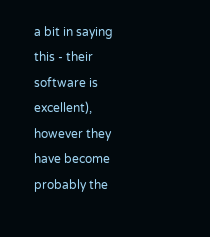a bit in saying this - their software is excellent), however they have become probably the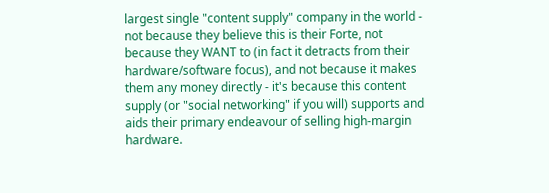largest single "content supply" company in the world - not because they believe this is their Forte, not because they WANT to (in fact it detracts from their hardware/software focus), and not because it makes them any money directly - it's because this content supply (or "social networking" if you will) supports and aids their primary endeavour of selling high-margin hardware.